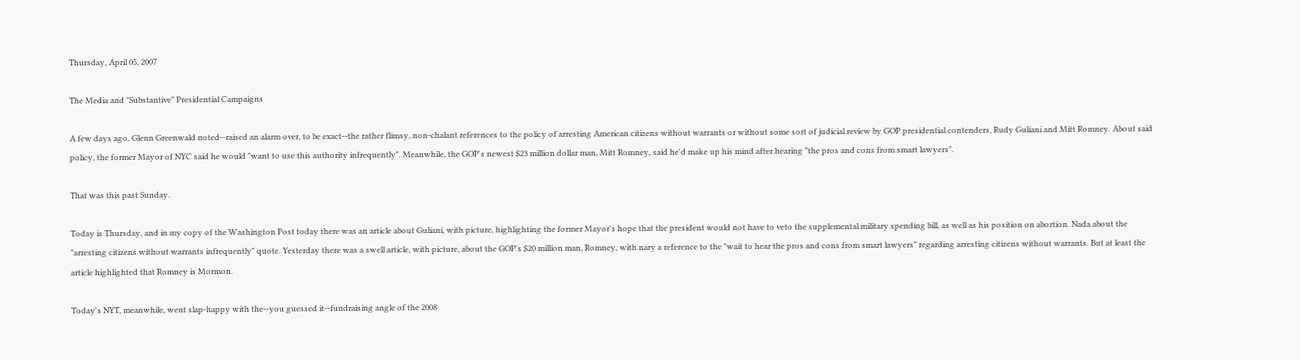Thursday, April 05, 2007

The Media and "Substantive" Presidential Campaigns

A few days ago, Glenn Greenwald noted--raised an alarm over, to be exact--the rather flimsy, non-chalant references to the policy of arresting American citizens without warrants or without some sort of judicial review by GOP presidential contenders, Rudy Guliani and Mitt Romney. About said policy, the former Mayor of NYC said he would "want to use this authority infrequently". Meanwhile, the GOP's newest $23 million dollar man, Mitt Romney, said he'd make up his mind after hearing "the pros and cons from smart lawyers".

That was this past Sunday.

Today is Thursday, and in my copy of the Washington Post today there was an article about Guliani, with picture, highlighting the former Mayor's hope that the president would not have to veto the supplemental military spending bill, as well as his position on abortion. Nada about the "arresting citizens without warrants infrequently" quote. Yesterday there was a swell article, with picture, about the GOP's $20 million man, Romney, with nary a reference to the "wait to hear the pros and cons from smart lawyers" regarding arresting citizens without warrants. But at least the article highlighted that Romney is Mormon.

Today's NYT, meanwhile, went slap-happy with the--you guessed it--fundraising angle of the 2008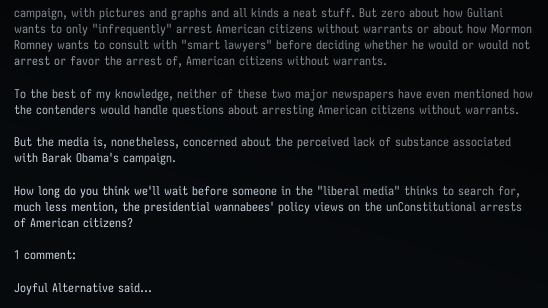campaign, with pictures and graphs and all kinds a neat stuff. But zero about how Guliani wants to only "infrequently" arrest American citizens without warrants or about how Mormon Romney wants to consult with "smart lawyers" before deciding whether he would or would not arrest or favor the arrest of, American citizens without warrants.

To the best of my knowledge, neither of these two major newspapers have even mentioned how the contenders would handle questions about arresting American citizens without warrants.

But the media is, nonetheless, concerned about the perceived lack of substance associated with Barak Obama's campaign.

How long do you think we'll wait before someone in the "liberal media" thinks to search for, much less mention, the presidential wannabees' policy views on the unConstitutional arrests of American citizens?

1 comment:

Joyful Alternative said...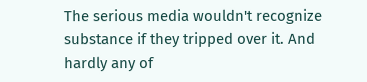The serious media wouldn't recognize substance if they tripped over it. And hardly any of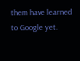them have learned to Google yet.